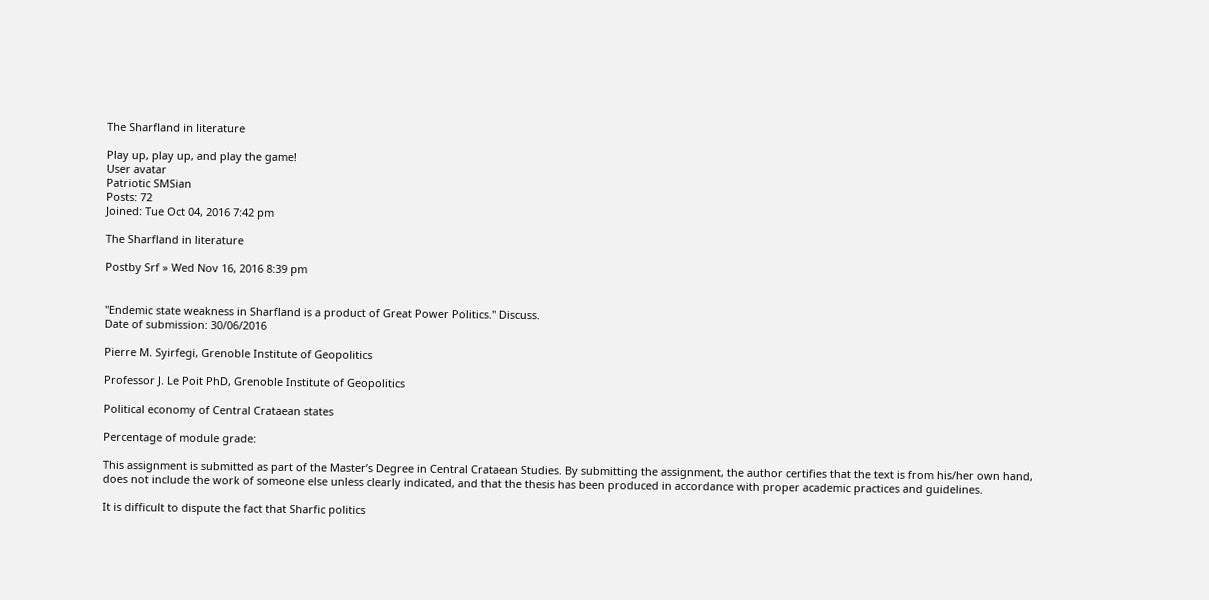The Sharfland in literature

Play up, play up, and play the game!
User avatar
Patriotic SMSian
Posts: 72
Joined: Tue Oct 04, 2016 7:42 pm

The Sharfland in literature

Postby Srf » Wed Nov 16, 2016 8:39 pm


"Endemic state weakness in Sharfland is a product of Great Power Politics." Discuss.
Date of submission: 30/06/2016

Pierre M. Syirfegi, Grenoble Institute of Geopolitics

Professor J. Le Poit PhD, Grenoble Institute of Geopolitics

Political economy of Central Crataean states

Percentage of module grade:

This assignment is submitted as part of the Master’s Degree in Central Crataean Studies. By submitting the assignment, the author certifies that the text is from his/her own hand, does not include the work of someone else unless clearly indicated, and that the thesis has been produced in accordance with proper academic practices and guidelines.

It is difficult to dispute the fact that Sharfic politics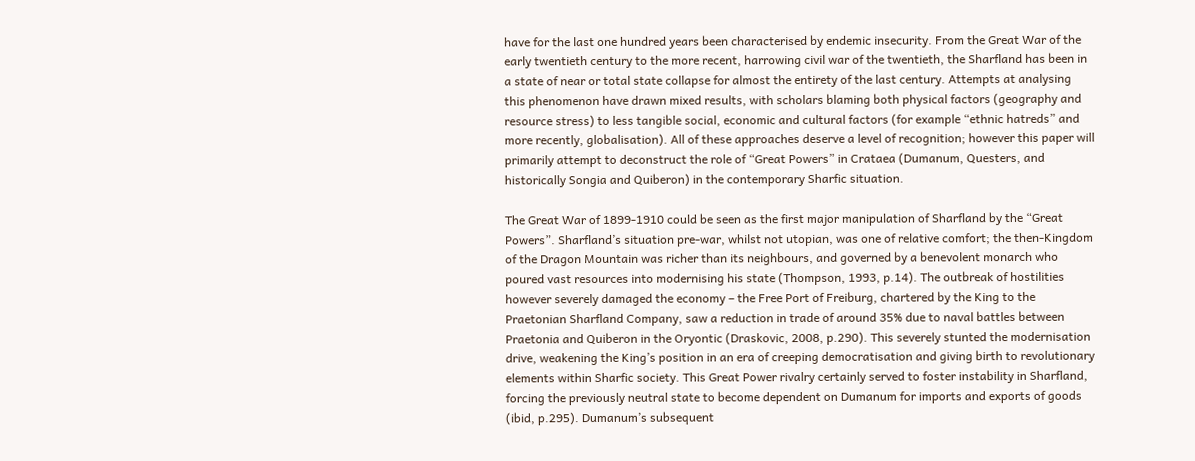have for the last one hundred years been characterised by endemic insecurity. From the Great War of the early twentieth century to the more recent, harrowing civil war of the twentieth, the Sharfland has been in a state of near or total state collapse for almost the entirety of the last century. Attempts at analysing this phenomenon have drawn mixed results, with scholars blaming both physical factors (geography and resource stress) to less tangible social, economic and cultural factors (for example “ethnic hatreds” and more recently, globalisation). All of these approaches deserve a level of recognition; however this paper will primarily attempt to deconstruct the role of “Great Powers” in Crataea (Dumanum, Questers, and historically Songia and Quiberon) in the contemporary Sharfic situation.

The Great War of 1899-1910 could be seen as the first major manipulation of Sharfland by the “Great Powers”. Sharfland’s situation pre-war, whilst not utopian, was one of relative comfort; the then-Kingdom of the Dragon Mountain was richer than its neighbours, and governed by a benevolent monarch who poured vast resources into modernising his state (Thompson, 1993, p.14). The outbreak of hostilities however severely damaged the economy – the Free Port of Freiburg, chartered by the King to the Praetonian Sharfland Company, saw a reduction in trade of around 35% due to naval battles between Praetonia and Quiberon in the Oryontic (Draskovic, 2008, p.290). This severely stunted the modernisation drive, weakening the King’s position in an era of creeping democratisation and giving birth to revolutionary elements within Sharfic society. This Great Power rivalry certainly served to foster instability in Sharfland, forcing the previously neutral state to become dependent on Dumanum for imports and exports of goods (ibid, p.295). Dumanum’s subsequent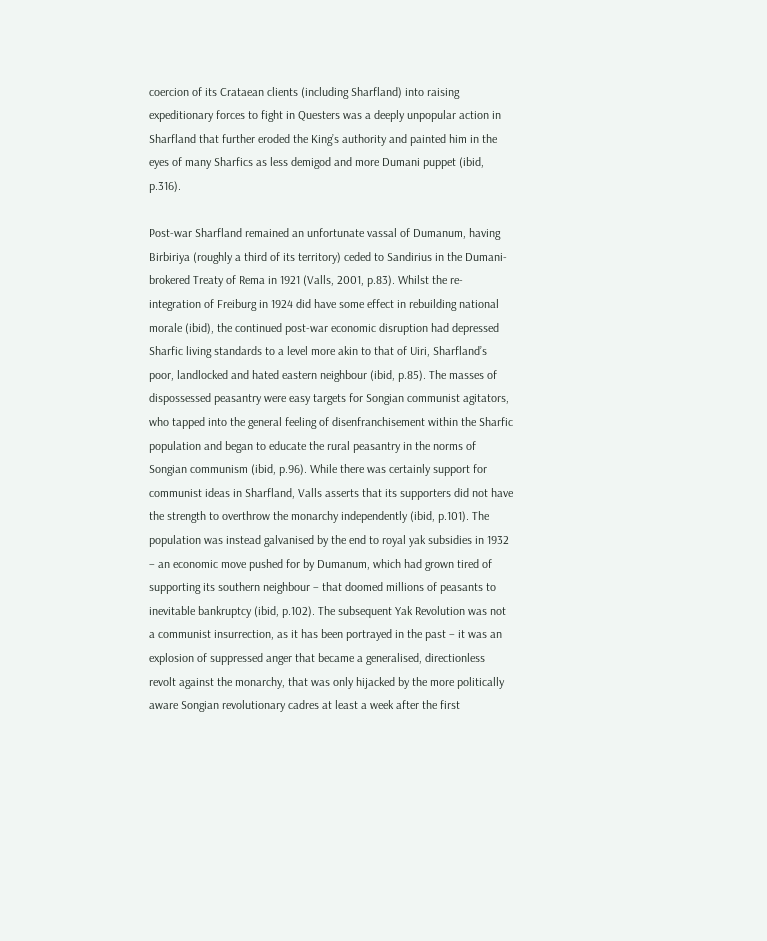coercion of its Crataean clients (including Sharfland) into raising expeditionary forces to fight in Questers was a deeply unpopular action in Sharfland that further eroded the King’s authority and painted him in the eyes of many Sharfics as less demigod and more Dumani puppet (ibid, p.316).

Post-war Sharfland remained an unfortunate vassal of Dumanum, having Birbiriya (roughly a third of its territory) ceded to Sandirius in the Dumani-brokered Treaty of Rema in 1921 (Valls, 2001, p.83). Whilst the re-integration of Freiburg in 1924 did have some effect in rebuilding national morale (ibid), the continued post-war economic disruption had depressed Sharfic living standards to a level more akin to that of Uiri, Sharfland’s poor, landlocked and hated eastern neighbour (ibid, p.85). The masses of dispossessed peasantry were easy targets for Songian communist agitators, who tapped into the general feeling of disenfranchisement within the Sharfic population and began to educate the rural peasantry in the norms of Songian communism (ibid, p.96). While there was certainly support for communist ideas in Sharfland, Valls asserts that its supporters did not have the strength to overthrow the monarchy independently (ibid, p.101). The population was instead galvanised by the end to royal yak subsidies in 1932 – an economic move pushed for by Dumanum, which had grown tired of supporting its southern neighbour – that doomed millions of peasants to inevitable bankruptcy (ibid, p.102). The subsequent Yak Revolution was not a communist insurrection, as it has been portrayed in the past – it was an explosion of suppressed anger that became a generalised, directionless revolt against the monarchy, that was only hijacked by the more politically aware Songian revolutionary cadres at least a week after the first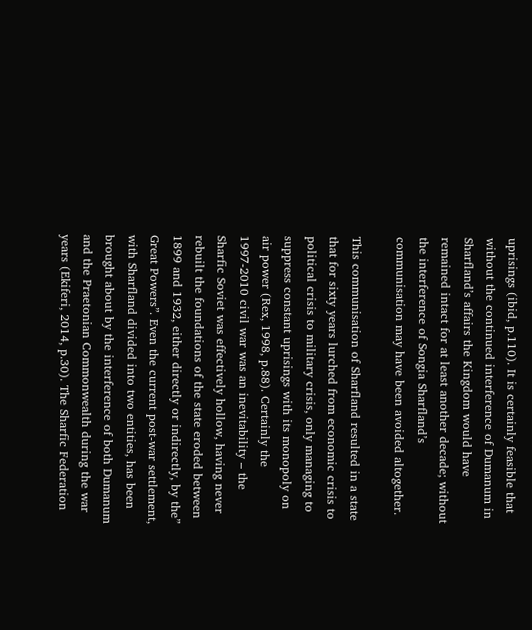uprisings (ibid, p.110). It is certainly feasible that without the continued interference of Dumanum in Sharfland’s affairs the Kingdom would have remained intact for at least another decade; without the interference of Songia Sharfland’s communisation may have been avoided altogether.

This communisation of Sharfland resulted in a state that for sixty years lurched from economic crisis to political crisis to military crisis, only managing to suppress constant uprisings with its monopoly on air power (Rex, 1998, p.88). Certainly the 1997-2010 civil war was an inevitability – the Sharfic Soviet was effectively hollow, having never rebuilt the foundations of the state eroded between 1899 and 1932, either directly or indirectly, by the” Great Powers”. Even the current post-war settlement, with Sharfland divided into two entities, has been brought about by the interference of both Dumanum and the Praetonian Commonwealth during the war years (Ekiferi, 2014, p.30). The Sharfic Federation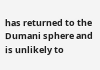has returned to the Dumani sphere and is unlikely to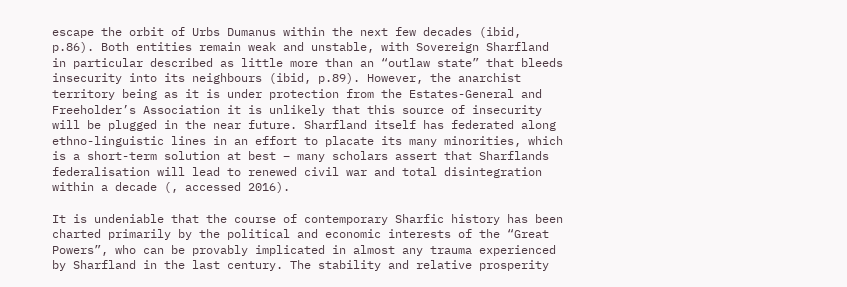escape the orbit of Urbs Dumanus within the next few decades (ibid, p.86). Both entities remain weak and unstable, with Sovereign Sharfland in particular described as little more than an “outlaw state” that bleeds insecurity into its neighbours (ibid, p.89). However, the anarchist territory being as it is under protection from the Estates-General and Freeholder’s Association it is unlikely that this source of insecurity will be plugged in the near future. Sharfland itself has federated along ethno-linguistic lines in an effort to placate its many minorities, which is a short-term solution at best – many scholars assert that Sharflands federalisation will lead to renewed civil war and total disintegration within a decade (, accessed 2016).

It is undeniable that the course of contemporary Sharfic history has been charted primarily by the political and economic interests of the “Great Powers”, who can be provably implicated in almost any trauma experienced by Sharfland in the last century. The stability and relative prosperity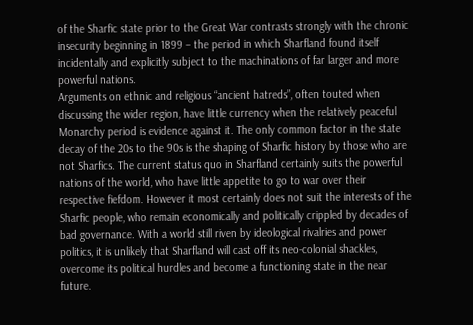of the Sharfic state prior to the Great War contrasts strongly with the chronic insecurity beginning in 1899 – the period in which Sharfland found itself incidentally and explicitly subject to the machinations of far larger and more powerful nations.
Arguments on ethnic and religious “ancient hatreds”, often touted when discussing the wider region, have little currency when the relatively peaceful Monarchy period is evidence against it. The only common factor in the state decay of the 20s to the 90s is the shaping of Sharfic history by those who are not Sharfics. The current status quo in Sharfland certainly suits the powerful nations of the world, who have little appetite to go to war over their respective fiefdom. However it most certainly does not suit the interests of the Sharfic people, who remain economically and politically crippled by decades of bad governance. With a world still riven by ideological rivalries and power politics, it is unlikely that Sharfland will cast off its neo-colonial shackles, overcome its political hurdles and become a functioning state in the near future.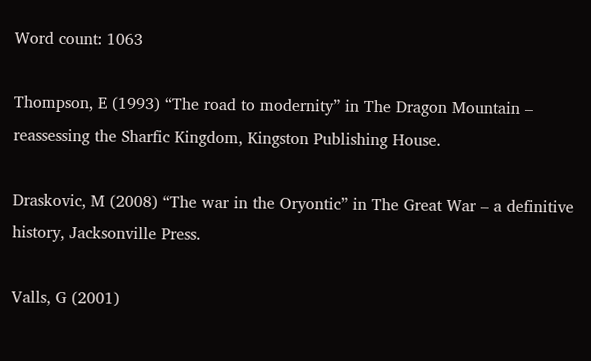Word count: 1063

Thompson, E (1993) “The road to modernity” in The Dragon Mountain – reassessing the Sharfic Kingdom, Kingston Publishing House.

Draskovic, M (2008) “The war in the Oryontic” in The Great War – a definitive history, Jacksonville Press.

Valls, G (2001)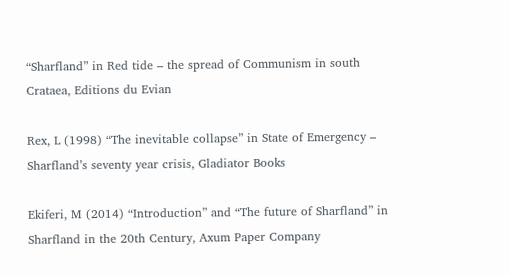“Sharfland” in Red tide – the spread of Communism in south Crataea, Editions du Evian

Rex, L (1998) “The inevitable collapse” in State of Emergency – Sharfland’s seventy year crisis, Gladiator Books

Ekiferi, M (2014) “Introduction” and “The future of Sharfland” in Sharfland in the 20th Century, Axum Paper Company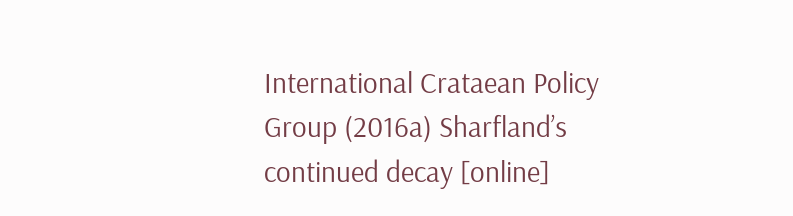International Crataean Policy Group (2016a) Sharfland’s continued decay [online]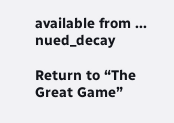available from ... nued_decay

Return to “The Great Game”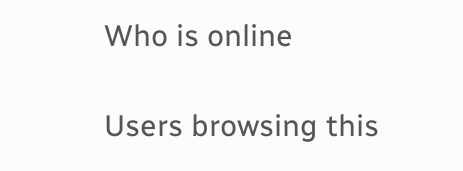Who is online

Users browsing this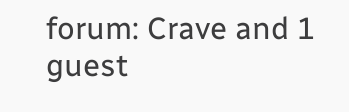forum: Crave and 1 guest